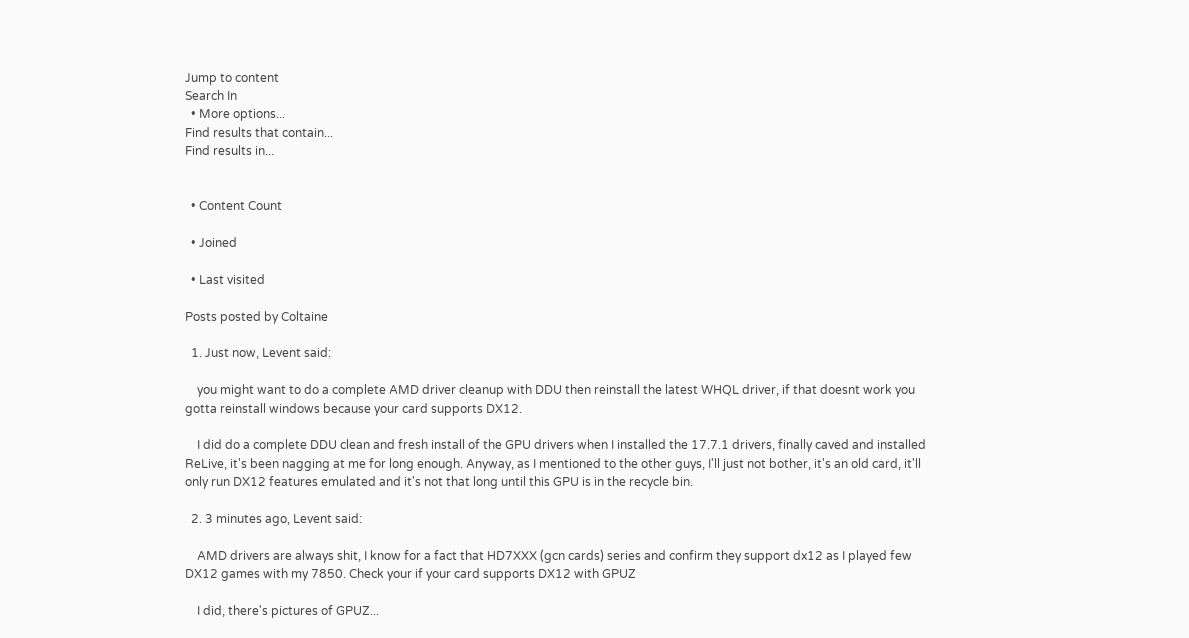Jump to content
Search In
  • More options...
Find results that contain...
Find results in...


  • Content Count

  • Joined

  • Last visited

Posts posted by Coltaine

  1. Just now, Levent said:

    you might want to do a complete AMD driver cleanup with DDU then reinstall the latest WHQL driver, if that doesnt work you gotta reinstall windows because your card supports DX12.

    I did do a complete DDU clean and fresh install of the GPU drivers when I installed the 17.7.1 drivers, finally caved and installed ReLive, it's been nagging at me for long enough. Anyway, as I mentioned to the other guys, I'll just not bother, it's an old card, it'll only run DX12 features emulated and it's not that long until this GPU is in the recycle bin.

  2. 3 minutes ago, Levent said:

    AMD drivers are always shit, I know for a fact that HD7XXX (gcn cards) series and confirm they support dx12 as I played few DX12 games with my 7850. Check your if your card supports DX12 with GPUZ

    I did, there's pictures of GPUZ...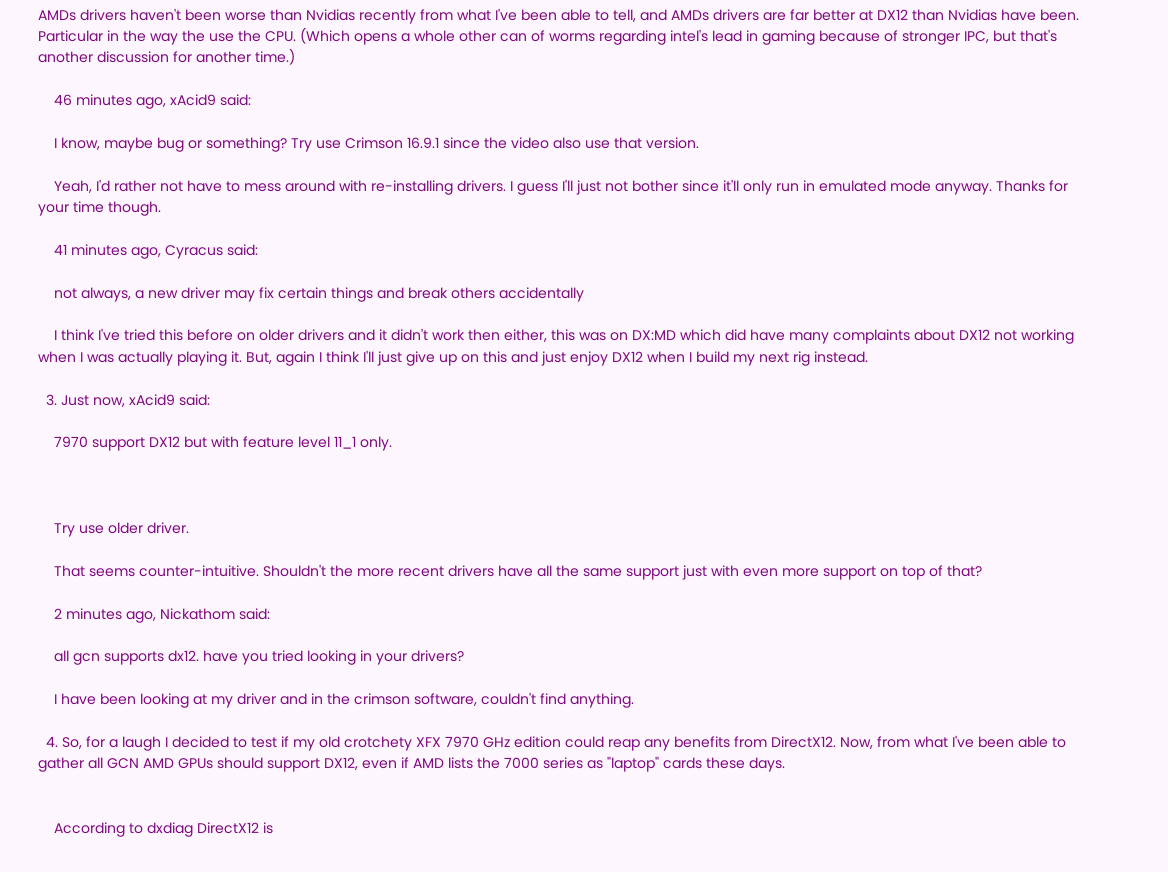AMDs drivers haven't been worse than Nvidias recently from what I've been able to tell, and AMDs drivers are far better at DX12 than Nvidias have been. Particular in the way the use the CPU. (Which opens a whole other can of worms regarding intel's lead in gaming because of stronger IPC, but that's another discussion for another time.)

    46 minutes ago, xAcid9 said:

    I know, maybe bug or something? Try use Crimson 16.9.1 since the video also use that version.

    Yeah, I'd rather not have to mess around with re-installing drivers. I guess I'll just not bother since it'll only run in emulated mode anyway. Thanks for your time though.

    41 minutes ago, Cyracus said:

    not always, a new driver may fix certain things and break others accidentally

    I think I've tried this before on older drivers and it didn't work then either, this was on DX:MD which did have many complaints about DX12 not working when I was actually playing it. But, again I think I'll just give up on this and just enjoy DX12 when I build my next rig instead.

  3. Just now, xAcid9 said:

    7970 support DX12 but with feature level 11_1 only.



    Try use older driver.

    That seems counter-intuitive. Shouldn't the more recent drivers have all the same support just with even more support on top of that?

    2 minutes ago, Nickathom said:

    all gcn supports dx12. have you tried looking in your drivers?

    I have been looking at my driver and in the crimson software, couldn't find anything.

  4. So, for a laugh I decided to test if my old crotchety XFX 7970 GHz edition could reap any benefits from DirectX12. Now, from what I've been able to gather all GCN AMD GPUs should support DX12, even if AMD lists the 7000 series as "laptop" cards these days.


    According to dxdiag DirectX12 is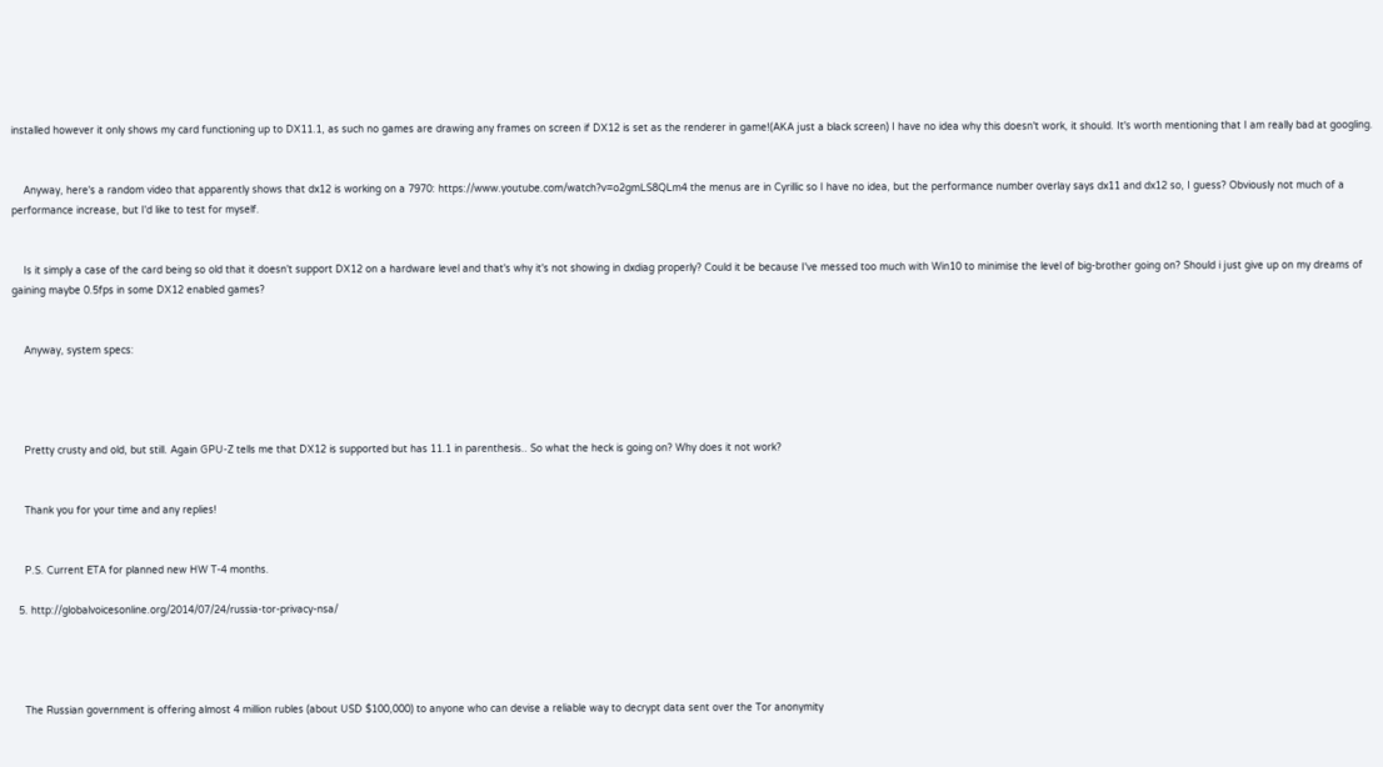installed however it only shows my card functioning up to DX11.1, as such no games are drawing any frames on screen if DX12 is set as the renderer in game!(AKA just a black screen) I have no idea why this doesn't work, it should. It's worth mentioning that I am really bad at googling.


    Anyway, here's a random video that apparently shows that dx12 is working on a 7970: https://www.youtube.com/watch?v=o2gmLS8QLm4 the menus are in Cyrillic so I have no idea, but the performance number overlay says dx11 and dx12 so, I guess? Obviously not much of a performance increase, but I'd like to test for myself.


    Is it simply a case of the card being so old that it doesn't support DX12 on a hardware level and that's why it's not showing in dxdiag properly? Could it be because I've messed too much with Win10 to minimise the level of big-brother going on? Should i just give up on my dreams of gaining maybe 0.5fps in some DX12 enabled games?


    Anyway, system specs:




    Pretty crusty and old, but still. Again GPU-Z tells me that DX12 is supported but has 11.1 in parenthesis.. So what the heck is going on? Why does it not work?


    Thank you for your time and any replies!


    P.S. Current ETA for planned new HW T-4 months.

  5. http://globalvoicesonline.org/2014/07/24/russia-tor-privacy-nsa/




    The Russian government is offering almost 4 million rubles (about USD $100,000) to anyone who can devise a reliable way to decrypt data sent over the Tor anonymity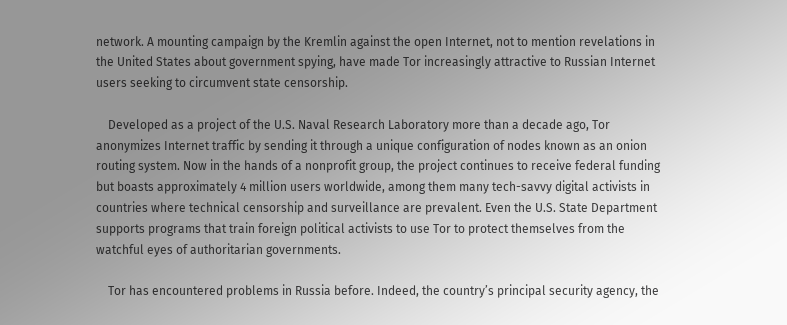network. A mounting campaign by the Kremlin against the open Internet, not to mention revelations in the United States about government spying, have made Tor increasingly attractive to Russian Internet users seeking to circumvent state censorship.

    Developed as a project of the U.S. Naval Research Laboratory more than a decade ago, Tor anonymizes Internet traffic by sending it through a unique configuration of nodes known as an onion routing system. Now in the hands of a nonprofit group, the project continues to receive federal funding but boasts approximately 4 million users worldwide, among them many tech-savvy digital activists in countries where technical censorship and surveillance are prevalent. Even the U.S. State Department supports programs that train foreign political activists to use Tor to protect themselves from the watchful eyes of authoritarian governments.

    Tor has encountered problems in Russia before. Indeed, the country’s principal security agency, the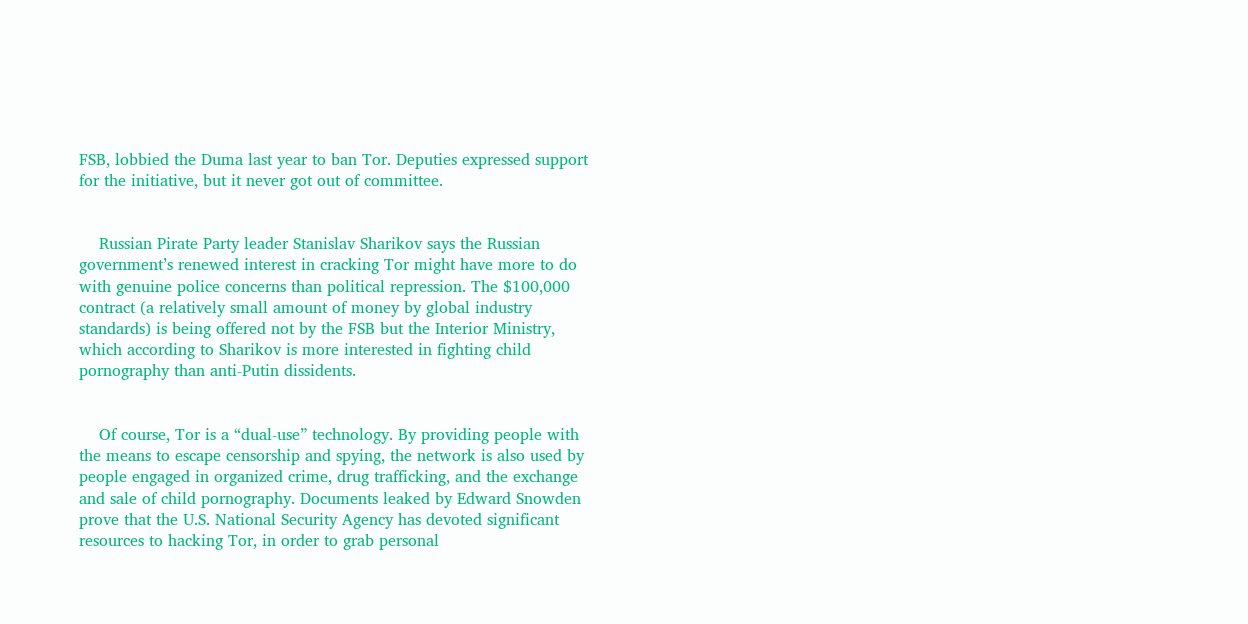FSB, lobbied the Duma last year to ban Tor. Deputies expressed support for the initiative, but it never got out of committee.


    Russian Pirate Party leader Stanislav Sharikov says the Russian government’s renewed interest in cracking Tor might have more to do with genuine police concerns than political repression. The $100,000 contract (a relatively small amount of money by global industry standards) is being offered not by the FSB but the Interior Ministry, which according to Sharikov is more interested in fighting child pornography than anti-Putin dissidents.


    Of course, Tor is a “dual-use” technology. By providing people with the means to escape censorship and spying, the network is also used by people engaged in organized crime, drug trafficking, and the exchange and sale of child pornography. Documents leaked by Edward Snowden prove that the U.S. National Security Agency has devoted significant resources to hacking Tor, in order to grab personal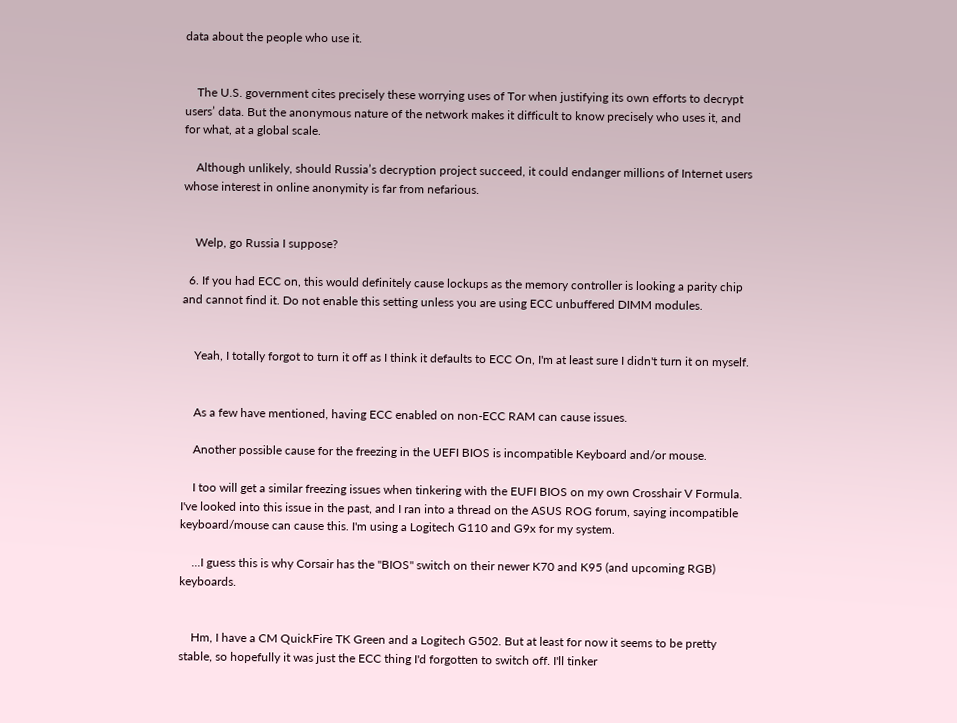data about the people who use it.


    The U.S. government cites precisely these worrying uses of Tor when justifying its own efforts to decrypt users’ data. But the anonymous nature of the network makes it difficult to know precisely who uses it, and for what, at a global scale.

    Although unlikely, should Russia’s decryption project succeed, it could endanger millions of Internet users whose interest in online anonymity is far from nefarious.


    Welp, go Russia I suppose?

  6. If you had ECC on, this would definitely cause lockups as the memory controller is looking a parity chip and cannot find it. Do not enable this setting unless you are using ECC unbuffered DIMM modules.


    Yeah, I totally forgot to turn it off as I think it defaults to ECC On, I'm at least sure I didn't turn it on myself.


    As a few have mentioned, having ECC enabled on non-ECC RAM can cause issues.

    Another possible cause for the freezing in the UEFI BIOS is incompatible Keyboard and/or mouse.

    I too will get a similar freezing issues when tinkering with the EUFI BIOS on my own Crosshair V Formula. I've looked into this issue in the past, and I ran into a thread on the ASUS ROG forum, saying incompatible keyboard/mouse can cause this. I'm using a Logitech G110 and G9x for my system.

    ...I guess this is why Corsair has the "BIOS" switch on their newer K70 and K95 (and upcoming RGB) keyboards.


    Hm, I have a CM QuickFire TK Green and a Logitech G502. But at least for now it seems to be pretty stable, so hopefully it was just the ECC thing I'd forgotten to switch off. I'll tinker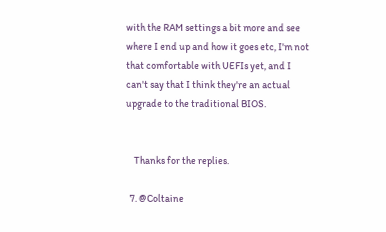with the RAM settings a bit more and see where I end up and how it goes etc, I'm not that comfortable with UEFIs yet, and I can't say that I think they're an actual upgrade to the traditional BIOS.


    Thanks for the replies.

  7. @Coltaine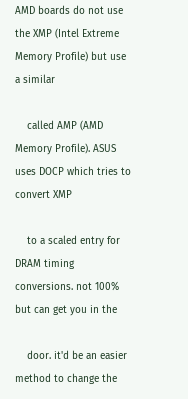AMD boards do not use the XMP (Intel Extreme Memory Profile) but use a similar

    called AMP (AMD Memory Profile). ASUS uses DOCP which tries to convert XMP

    to a scaled entry for DRAM timing conversions. not 100% but can get you in the

    door. it'd be an easier method to change the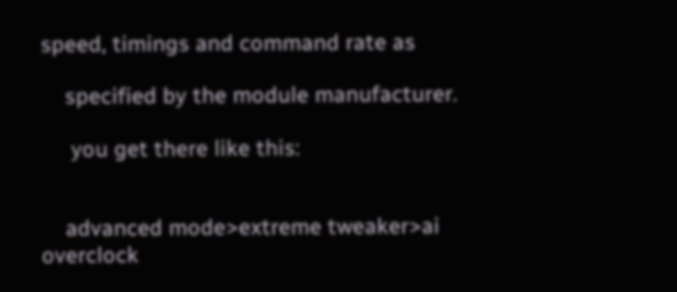speed, timings and command rate as

    specified by the module manufacturer.

     you get there like this:


    advanced mode>extreme tweaker>ai overclock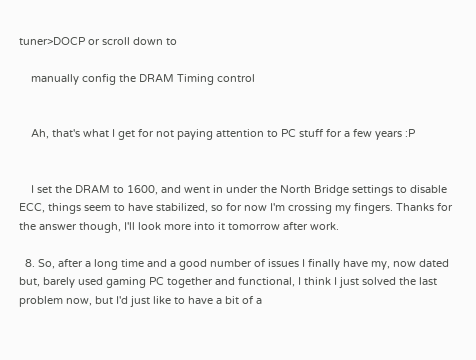tuner>DOCP or scroll down to

    manually config the DRAM Timing control


    Ah, that's what I get for not paying attention to PC stuff for a few years :P


    I set the DRAM to 1600, and went in under the North Bridge settings to disable ECC, things seem to have stabilized, so for now I'm crossing my fingers. Thanks for the answer though, I'll look more into it tomorrow after work.

  8. So, after a long time and a good number of issues I finally have my, now dated but, barely used gaming PC together and functional, I think I just solved the last problem now, but I'd just like to have a bit of a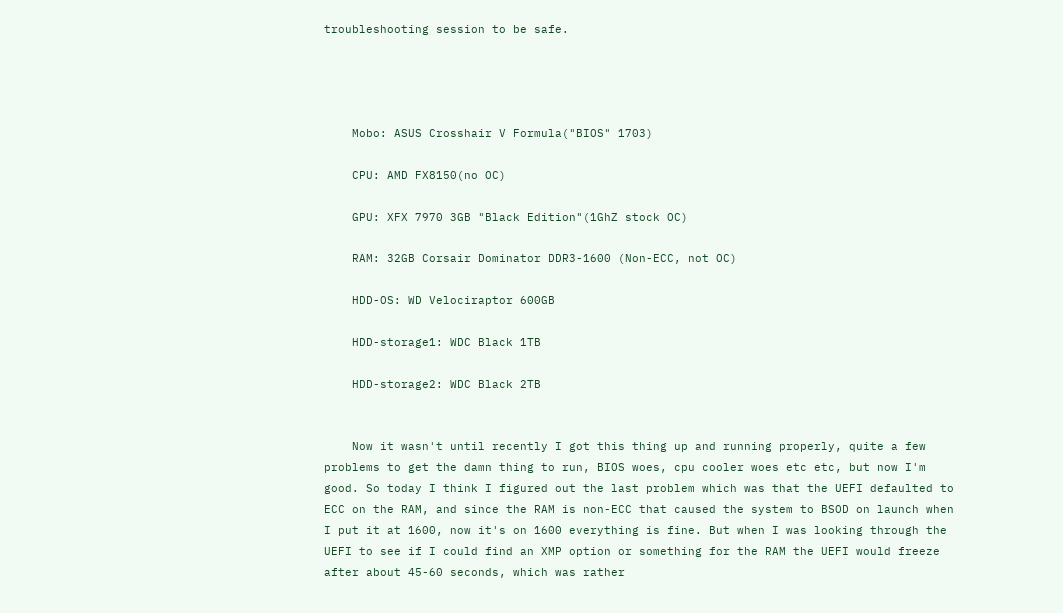troubleshooting session to be safe.




    Mobo: ASUS Crosshair V Formula("BIOS" 1703)

    CPU: AMD FX8150(no OC)

    GPU: XFX 7970 3GB "Black Edition"(1GhZ stock OC)

    RAM: 32GB Corsair Dominator DDR3-1600 (Non-ECC, not OC)

    HDD-OS: WD Velociraptor 600GB

    HDD-storage1: WDC Black 1TB

    HDD-storage2: WDC Black 2TB


    Now it wasn't until recently I got this thing up and running properly, quite a few problems to get the damn thing to run, BIOS woes, cpu cooler woes etc etc, but now I'm good. So today I think I figured out the last problem which was that the UEFI defaulted to ECC on the RAM, and since the RAM is non-ECC that caused the system to BSOD on launch when I put it at 1600, now it's on 1600 everything is fine. But when I was looking through the UEFI to see if I could find an XMP option or something for the RAM the UEFI would freeze after about 45-60 seconds, which was rather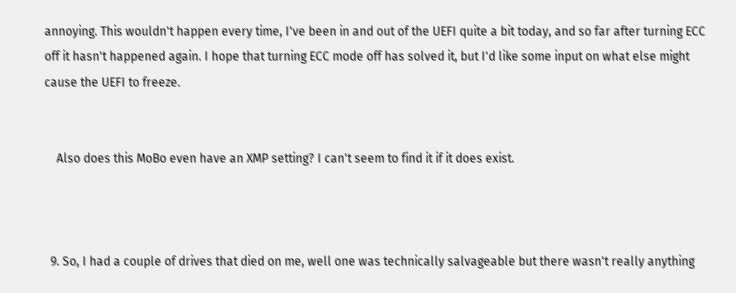annoying. This wouldn't happen every time, I've been in and out of the UEFI quite a bit today, and so far after turning ECC off it hasn't happened again. I hope that turning ECC mode off has solved it, but I'd like some input on what else might cause the UEFI to freeze.


    Also does this MoBo even have an XMP setting? I can't seem to find it if it does exist.



  9. So, I had a couple of drives that died on me, well one was technically salvageable but there wasn't really anything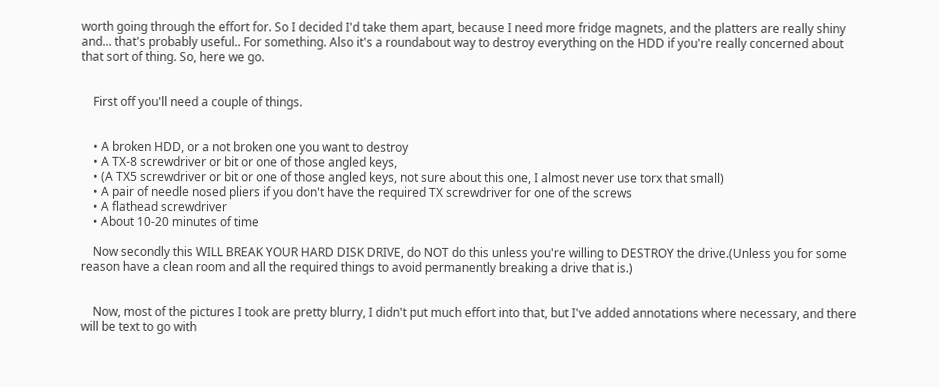worth going through the effort for. So I decided I'd take them apart, because I need more fridge magnets, and the platters are really shiny and... that's probably useful.. For something. Also it's a roundabout way to destroy everything on the HDD if you're really concerned about that sort of thing. So, here we go.


    First off you'll need a couple of things.


    • A broken HDD, or a not broken one you want to destroy
    • A TX-8 screwdriver or bit or one of those angled keys,
    • (A TX5 screwdriver or bit or one of those angled keys, not sure about this one, I almost never use torx that small)
    • A pair of needle nosed pliers if you don't have the required TX screwdriver for one of the screws
    • A flathead screwdriver
    • About 10-20 minutes of time

    Now secondly this WILL BREAK YOUR HARD DISK DRIVE, do NOT do this unless you're willing to DESTROY the drive.(Unless you for some reason have a clean room and all the required things to avoid permanently breaking a drive that is.)


    Now, most of the pictures I took are pretty blurry, I didn't put much effort into that, but I've added annotations where necessary, and there will be text to go with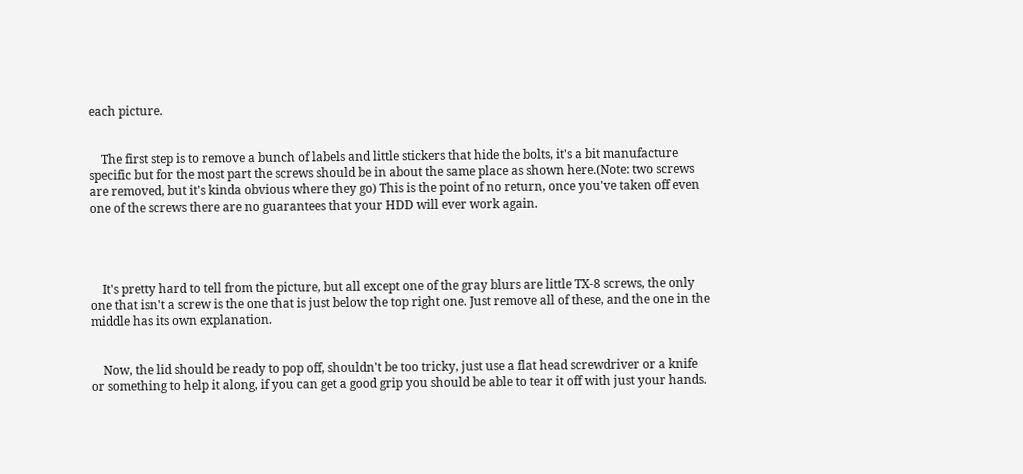each picture.


    The first step is to remove a bunch of labels and little stickers that hide the bolts, it's a bit manufacture specific but for the most part the screws should be in about the same place as shown here.(Note: two screws are removed, but it's kinda obvious where they go) This is the point of no return, once you've taken off even one of the screws there are no guarantees that your HDD will ever work again.




    It's pretty hard to tell from the picture, but all except one of the gray blurs are little TX-8 screws, the only one that isn't a screw is the one that is just below the top right one. Just remove all of these, and the one in the middle has its own explanation.


    Now, the lid should be ready to pop off, shouldn't be too tricky, just use a flat head screwdriver or a knife or something to help it along, if you can get a good grip you should be able to tear it off with just your hands.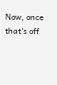Now, once that's off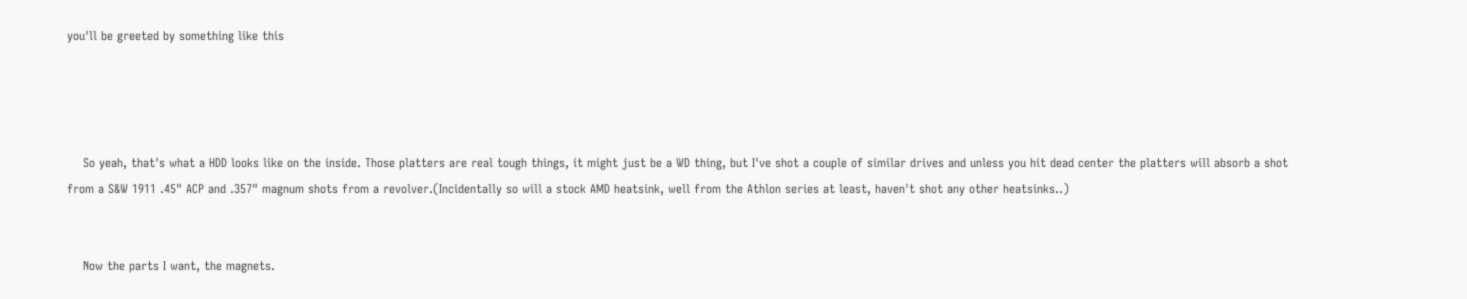you'll be greeted by something like this




    So yeah, that's what a HDD looks like on the inside. Those platters are real tough things, it might just be a WD thing, but I've shot a couple of similar drives and unless you hit dead center the platters will absorb a shot from a S&W 1911 .45" ACP and .357" magnum shots from a revolver.(Incidentally so will a stock AMD heatsink, well from the Athlon series at least, haven't shot any other heatsinks..)


    Now the parts I want, the magnets.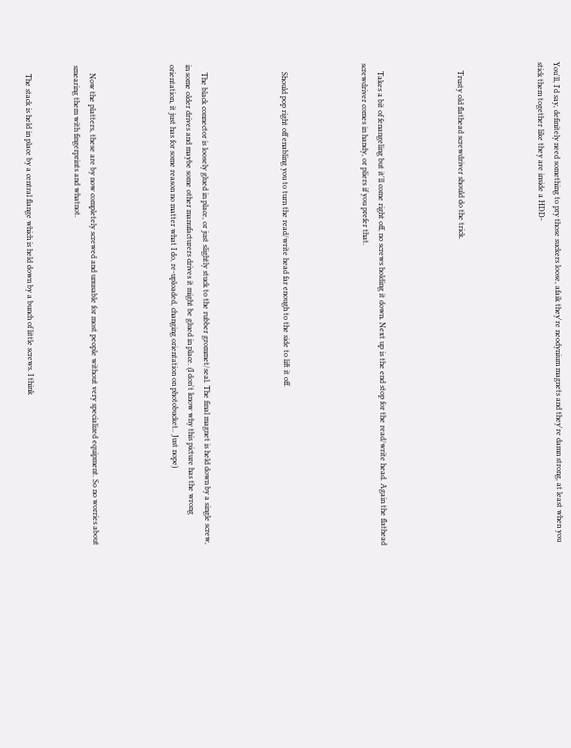You'll, I'd say, definitely need something to pry those suckers loose, afaik they're neodynium magnets and they're damn strong, at least when you stick them together like they are inside a HDD-




    Trusty old flathead screwdriver should do the trick.




    Takes a bit of fenangeling but it'll come right off, no screws holding it down. Next up is the end stop for the read/write head. Again the flathead screwdriver comes in handy, or pliers if you prefer that.




    Should pop right off enabling you to turn the read/write head far enough to the side to lift it off.




    The black connector is loosely glued in place, or just slightly stuck to the rubber grommet/seal. The final magnet is held down by a single screw, in some older drives and maybe some other manufacturers drives it might be glued in place. (I don't know why this picture has the wrong orientation, it just has for some reason no matter what I do, re-uploaded, changing orientation on photobucket.. Just nope)




    Now the platters, these are by now completely screwed and unusable for most people without very specialized equipment. So no worries about smearing them with fingerprints and whatnot.


    The stack is held in place by a central flange which is held down by a bunch of little screws. I think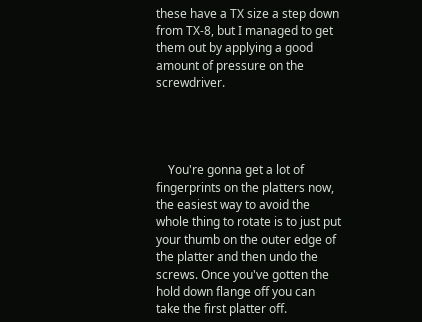these have a TX size a step down from TX-8, but I managed to get them out by applying a good amount of pressure on the screwdriver.




    You're gonna get a lot of fingerprints on the platters now, the easiest way to avoid the whole thing to rotate is to just put your thumb on the outer edge of the platter and then undo the screws. Once you've gotten the hold down flange off you can take the first platter off.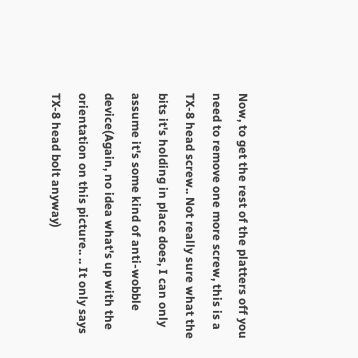Now, to get the rest of the platters off you need to remove one more screw, this is a TX-8 head screw.. Not really sure what the bits it's holding in place does, I can only assume it's some kind of anti-wobble device(Again, no idea what's up with the orientation on this picture.. .. It only says TX-8 head bolt anyway)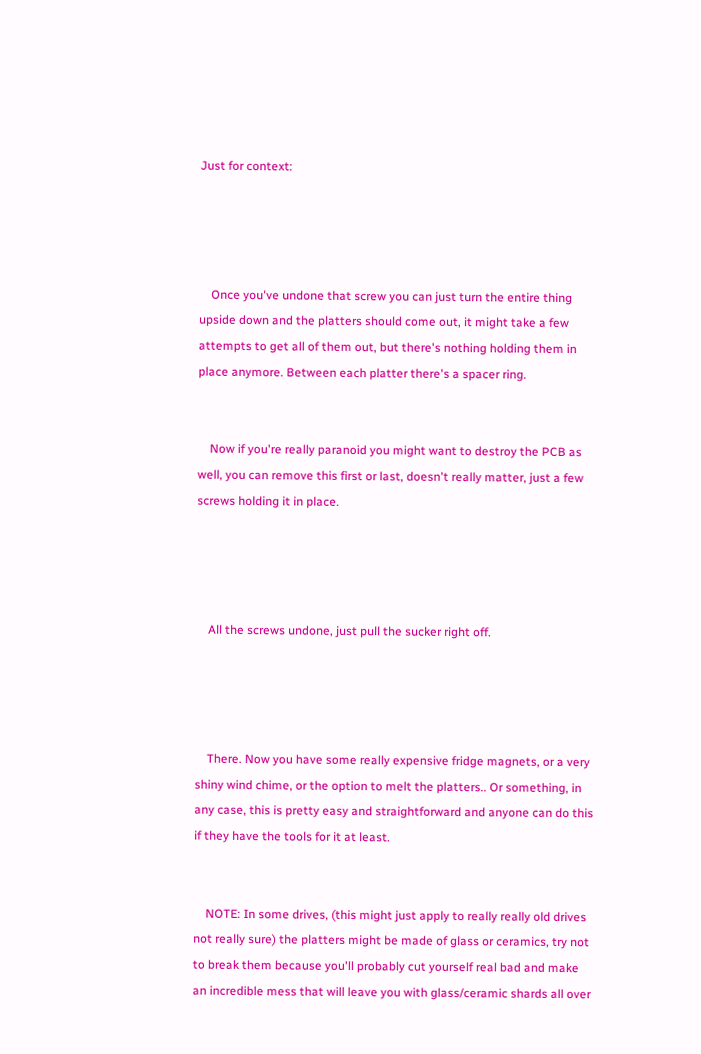Just for context:




    Once you've undone that screw you can just turn the entire thing upside down and the platters should come out, it might take a few attempts to get all of them out, but there's nothing holding them in place anymore. Between each platter there's a spacer ring.


    Now if you're really paranoid you might want to destroy the PCB as well, you can remove this first or last, doesn't really matter, just a few screws holding it in place.




    All the screws undone, just pull the sucker right off.




    There. Now you have some really expensive fridge magnets, or a very shiny wind chime, or the option to melt the platters.. Or something, in any case, this is pretty easy and straightforward and anyone can do this if they have the tools for it at least.


    NOTE: In some drives, (this might just apply to really really old drives not really sure) the platters might be made of glass or ceramics, try not to break them because you'll probably cut yourself real bad and make an incredible mess that will leave you with glass/ceramic shards all over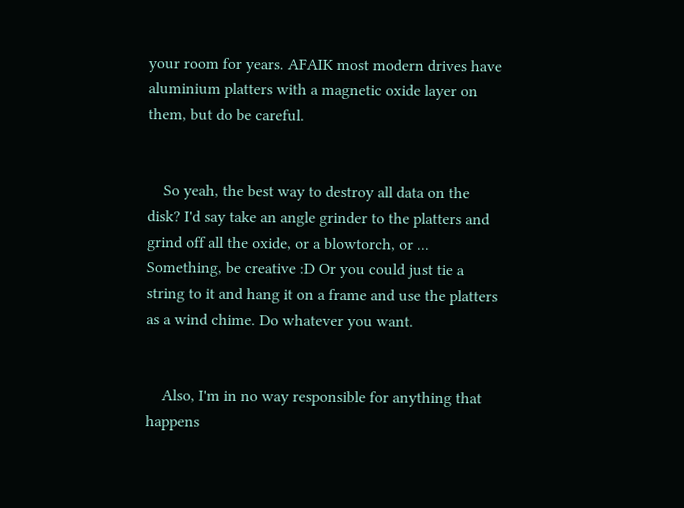your room for years. AFAIK most modern drives have aluminium platters with a magnetic oxide layer on them, but do be careful.


    So yeah, the best way to destroy all data on the disk? I'd say take an angle grinder to the platters and grind off all the oxide, or a blowtorch, or ... Something, be creative :D Or you could just tie a string to it and hang it on a frame and use the platters as a wind chime. Do whatever you want.


    Also, I'm in no way responsible for anything that happens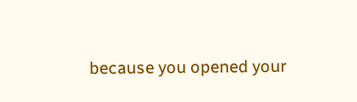because you opened your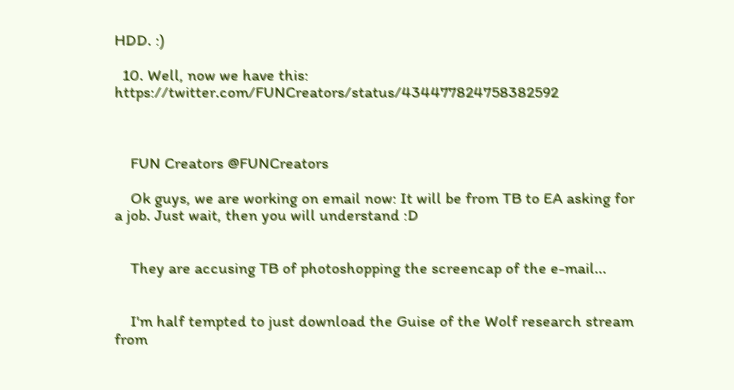HDD. :)

  10. Well, now we have this: https://twitter.com/FUNCreators/status/434477824758382592



    FUN Creators @FUNCreators

    Ok guys, we are working on email now: It will be from TB to EA asking for a job. Just wait, then you will understand :D


    They are accusing TB of photoshopping the screencap of the e-mail...


    I'm half tempted to just download the Guise of the Wolf research stream from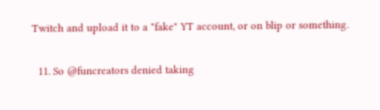Twitch and upload it to a "fake" YT account, or on blip or something.

  11. So @funcreators denied taking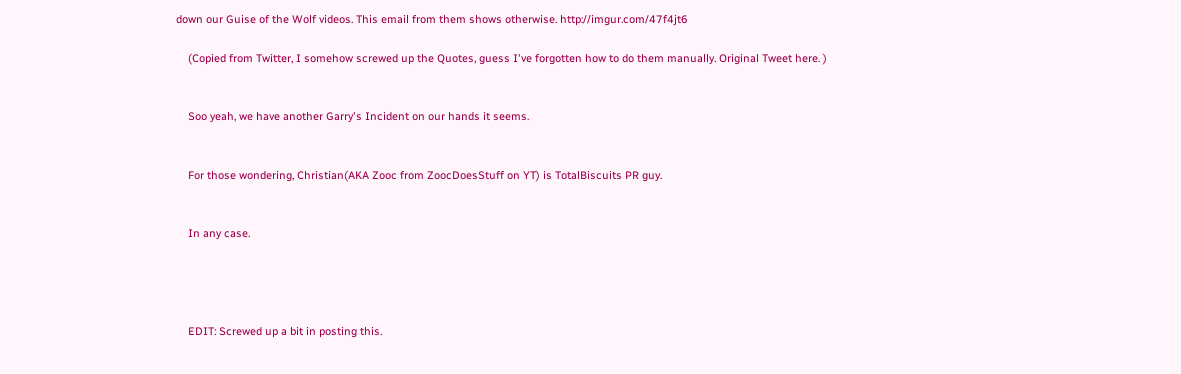down our Guise of the Wolf videos. This email from them shows otherwise. http://imgur.com/47f4jt6

    (Copied from Twitter, I somehow screwed up the Quotes, guess I've forgotten how to do them manually. Original Tweet here. )


    Soo yeah, we have another Garry's Incident on our hands it seems.


    For those wondering, Christian(AKA Zooc from ZoocDoesStuff on YT) is TotalBiscuits PR guy.


    In any case.




    EDIT: Screwed up a bit in posting this.